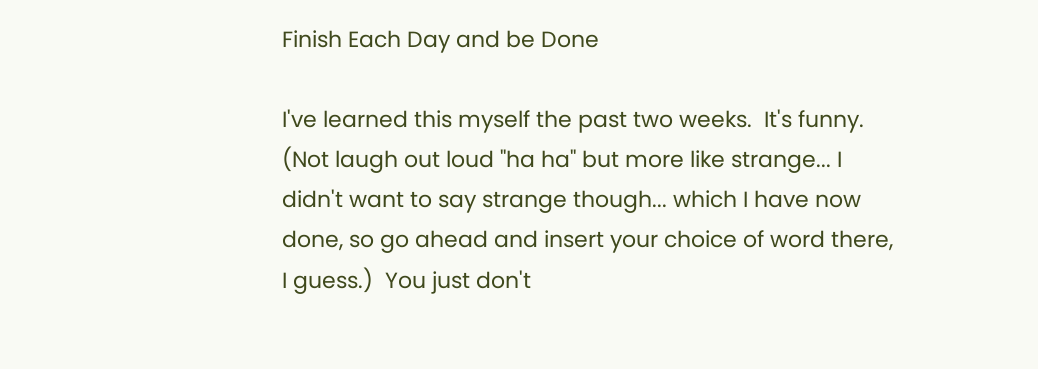Finish Each Day and be Done

I've learned this myself the past two weeks.  It's funny.  (Not laugh out loud "ha ha" but more like strange... I didn't want to say strange though... which I have now done, so go ahead and insert your choice of word there, I guess.)  You just don't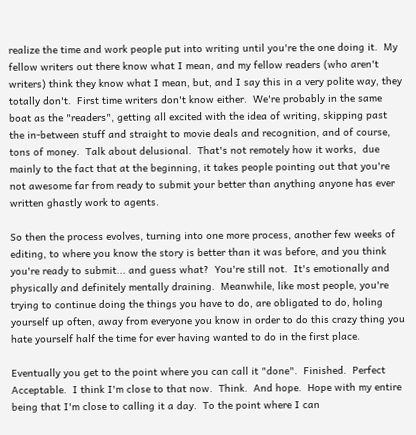realize the time and work people put into writing until you're the one doing it.  My fellow writers out there know what I mean, and my fellow readers (who aren't writers) think they know what I mean, but, and I say this in a very polite way, they totally don't.  First time writers don't know either.  We're probably in the same boat as the "readers", getting all excited with the idea of writing, skipping past the in-between stuff and straight to movie deals and recognition, and of course, tons of money.  Talk about delusional.  That's not remotely how it works,  due mainly to the fact that at the beginning, it takes people pointing out that you're not awesome far from ready to submit your better than anything anyone has ever written ghastly work to agents.

So then the process evolves, turning into one more process, another few weeks of editing, to where you know the story is better than it was before, and you think you're ready to submit... and guess what?  You're still not.  It's emotionally and physically and definitely mentally draining.  Meanwhile, like most people, you're trying to continue doing the things you have to do, are obligated to do, holing yourself up often, away from everyone you know in order to do this crazy thing you hate yourself half the time for ever having wanted to do in the first place.

Eventually you get to the point where you can call it "done".  Finished.  Perfect Acceptable.  I think I'm close to that now.  Think.  And hope.  Hope with my entire being that I'm close to calling it a day.  To the point where I can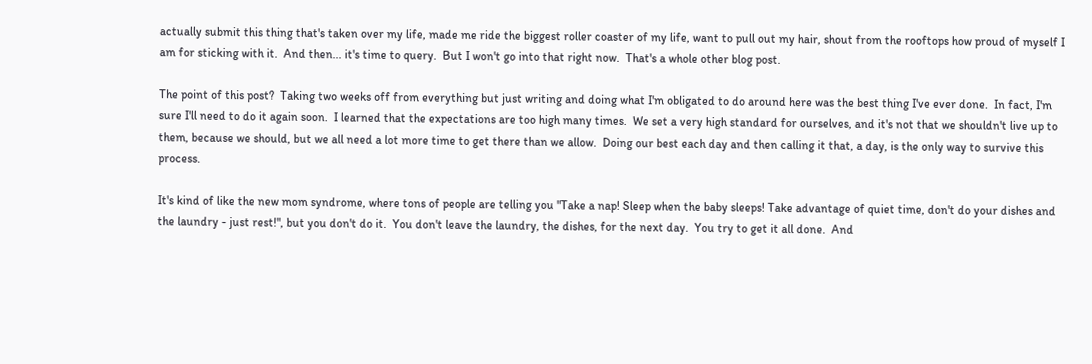actually submit this thing that's taken over my life, made me ride the biggest roller coaster of my life, want to pull out my hair, shout from the rooftops how proud of myself I am for sticking with it.  And then... it's time to query.  But I won't go into that right now.  That's a whole other blog post.

The point of this post?  Taking two weeks off from everything but just writing and doing what I'm obligated to do around here was the best thing I've ever done.  In fact, I'm sure I'll need to do it again soon.  I learned that the expectations are too high many times.  We set a very high standard for ourselves, and it's not that we shouldn't live up to them, because we should, but we all need a lot more time to get there than we allow.  Doing our best each day and then calling it that, a day, is the only way to survive this process.

It's kind of like the new mom syndrome, where tons of people are telling you "Take a nap! Sleep when the baby sleeps! Take advantage of quiet time, don't do your dishes and the laundry - just rest!", but you don't do it.  You don't leave the laundry, the dishes, for the next day.  You try to get it all done.  And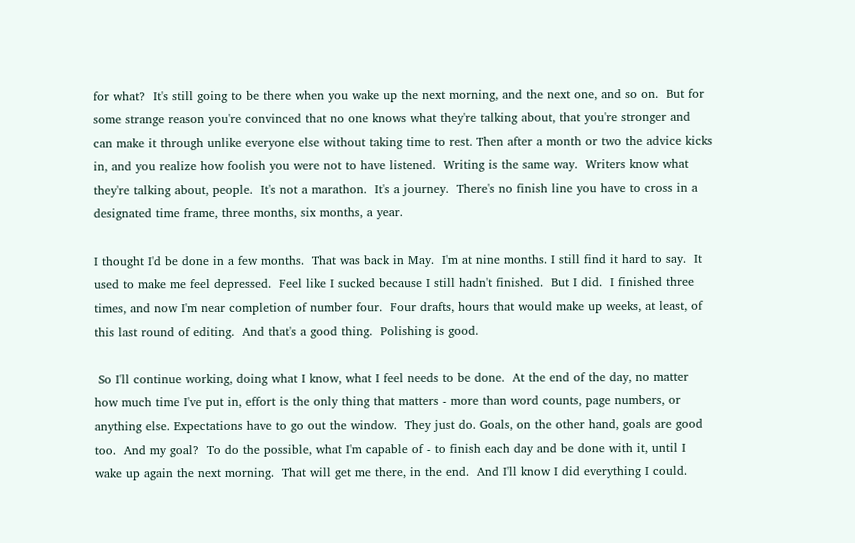for what?  It's still going to be there when you wake up the next morning, and the next one, and so on.  But for some strange reason you're convinced that no one knows what they're talking about, that you're stronger and can make it through unlike everyone else without taking time to rest. Then after a month or two the advice kicks in, and you realize how foolish you were not to have listened.  Writing is the same way.  Writers know what they're talking about, people.  It's not a marathon.  It's a journey.  There's no finish line you have to cross in a designated time frame, three months, six months, a year.

I thought I'd be done in a few months.  That was back in May.  I'm at nine months. I still find it hard to say.  It used to make me feel depressed.  Feel like I sucked because I still hadn't finished.  But I did.  I finished three times, and now I'm near completion of number four.  Four drafts, hours that would make up weeks, at least, of this last round of editing.  And that's a good thing.  Polishing is good.

 So I'll continue working, doing what I know, what I feel needs to be done.  At the end of the day, no matter how much time I've put in, effort is the only thing that matters - more than word counts, page numbers, or anything else. Expectations have to go out the window.  They just do. Goals, on the other hand, goals are good too.  And my goal?  To do the possible, what I'm capable of - to finish each day and be done with it, until I wake up again the next morning.  That will get me there, in the end.  And I'll know I did everything I could.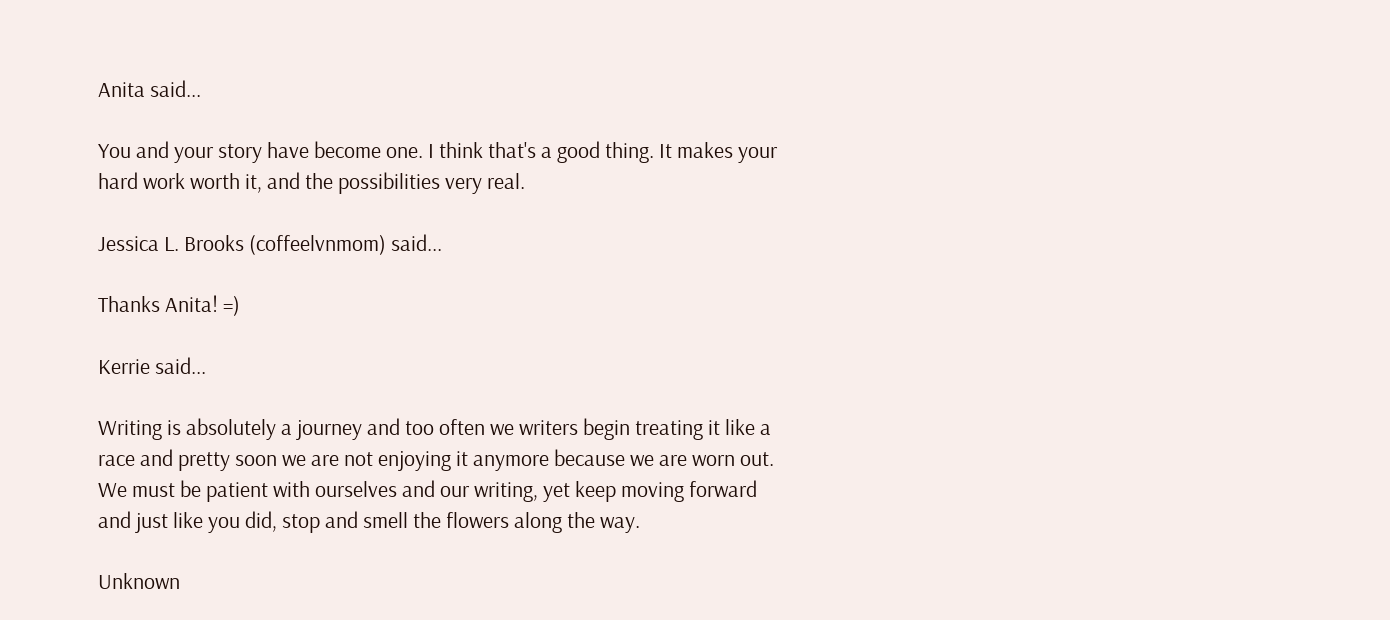Anita said...

You and your story have become one. I think that's a good thing. It makes your hard work worth it, and the possibilities very real.

Jessica L. Brooks (coffeelvnmom) said...

Thanks Anita! =)

Kerrie said...

Writing is absolutely a journey and too often we writers begin treating it like a race and pretty soon we are not enjoying it anymore because we are worn out. We must be patient with ourselves and our writing, yet keep moving forward and just like you did, stop and smell the flowers along the way.

Unknown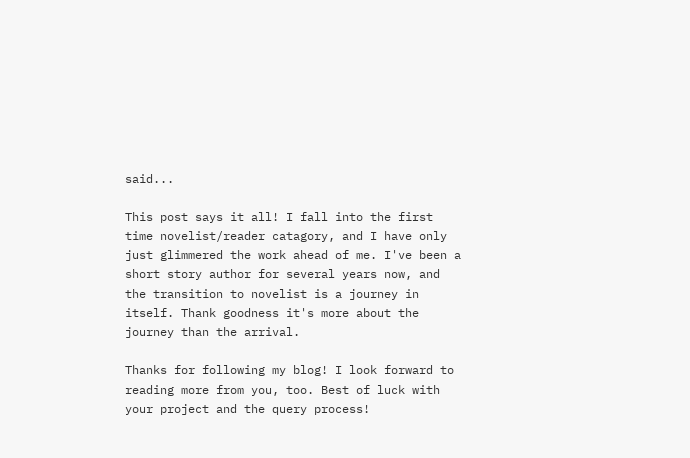said...

This post says it all! I fall into the first time novelist/reader catagory, and I have only just glimmered the work ahead of me. I've been a short story author for several years now, and the transition to novelist is a journey in itself. Thank goodness it's more about the journey than the arrival.

Thanks for following my blog! I look forward to reading more from you, too. Best of luck with your project and the query process!